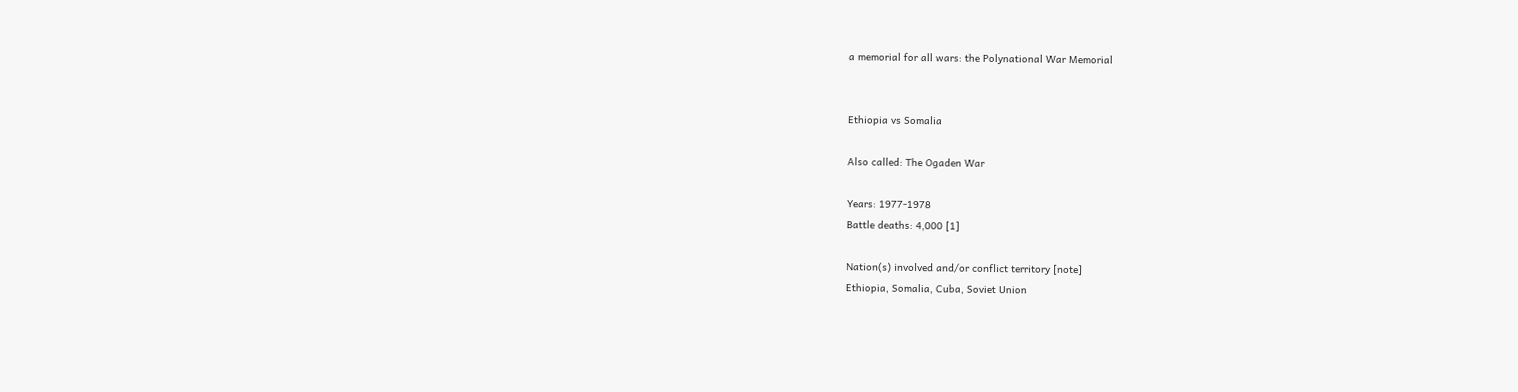a memorial for all wars: the Polynational War Memorial


Ethiopia vs Somalia

Also called: The Ogaden War

Years: 1977-1978
Battle deaths: 4,000 [1]

Nation(s) involved and/or conflict territory [note]
Ethiopia, Somalia, Cuba, Soviet Union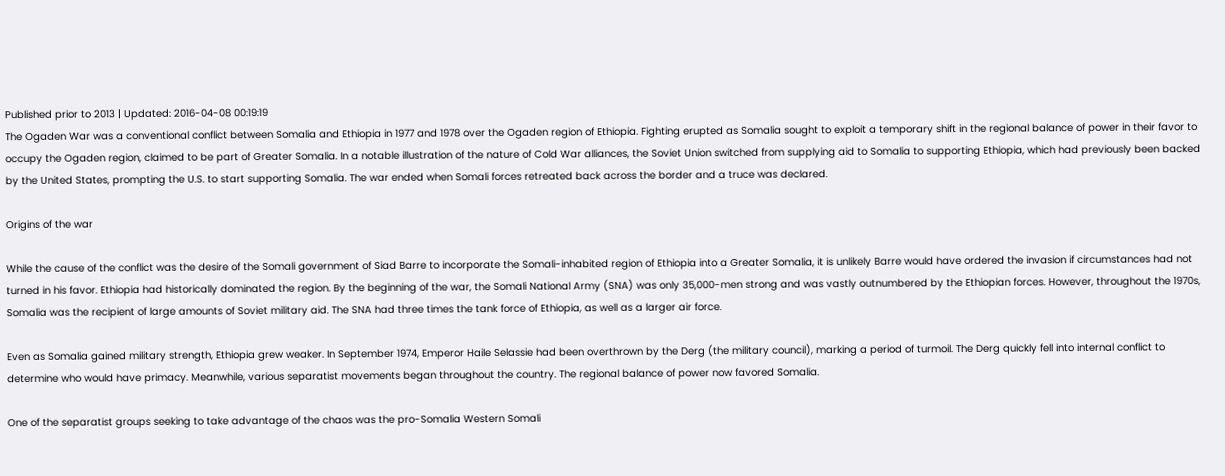Published prior to 2013 | Updated: 2016-04-08 00:19:19
The Ogaden War was a conventional conflict between Somalia and Ethiopia in 1977 and 1978 over the Ogaden region of Ethiopia. Fighting erupted as Somalia sought to exploit a temporary shift in the regional balance of power in their favor to occupy the Ogaden region, claimed to be part of Greater Somalia. In a notable illustration of the nature of Cold War alliances, the Soviet Union switched from supplying aid to Somalia to supporting Ethiopia, which had previously been backed by the United States, prompting the U.S. to start supporting Somalia. The war ended when Somali forces retreated back across the border and a truce was declared.

Origins of the war

While the cause of the conflict was the desire of the Somali government of Siad Barre to incorporate the Somali-inhabited region of Ethiopia into a Greater Somalia, it is unlikely Barre would have ordered the invasion if circumstances had not turned in his favor. Ethiopia had historically dominated the region. By the beginning of the war, the Somali National Army (SNA) was only 35,000-men strong and was vastly outnumbered by the Ethiopian forces. However, throughout the 1970s, Somalia was the recipient of large amounts of Soviet military aid. The SNA had three times the tank force of Ethiopia, as well as a larger air force.

Even as Somalia gained military strength, Ethiopia grew weaker. In September 1974, Emperor Haile Selassie had been overthrown by the Derg (the military council), marking a period of turmoil. The Derg quickly fell into internal conflict to determine who would have primacy. Meanwhile, various separatist movements began throughout the country. The regional balance of power now favored Somalia.

One of the separatist groups seeking to take advantage of the chaos was the pro-Somalia Western Somali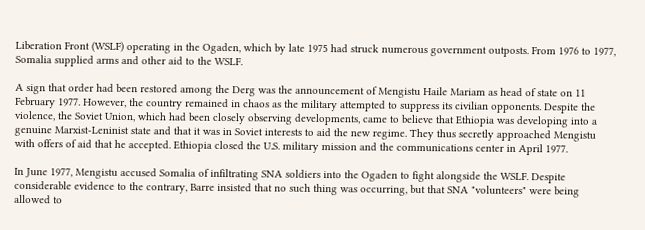Liberation Front (WSLF) operating in the Ogaden, which by late 1975 had struck numerous government outposts. From 1976 to 1977, Somalia supplied arms and other aid to the WSLF.

A sign that order had been restored among the Derg was the announcement of Mengistu Haile Mariam as head of state on 11 February 1977. However, the country remained in chaos as the military attempted to suppress its civilian opponents. Despite the violence, the Soviet Union, which had been closely observing developments, came to believe that Ethiopia was developing into a genuine Marxist-Leninist state and that it was in Soviet interests to aid the new regime. They thus secretly approached Mengistu with offers of aid that he accepted. Ethiopia closed the U.S. military mission and the communications center in April 1977.

In June 1977, Mengistu accused Somalia of infiltrating SNA soldiers into the Ogaden to fight alongside the WSLF. Despite considerable evidence to the contrary, Barre insisted that no such thing was occurring, but that SNA "volunteers" were being allowed to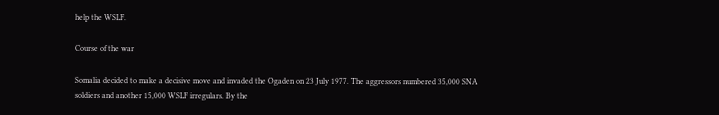help the WSLF.

Course of the war

Somalia decided to make a decisive move and invaded the Ogaden on 23 July 1977. The aggressors numbered 35,000 SNA soldiers and another 15,000 WSLF irregulars. By the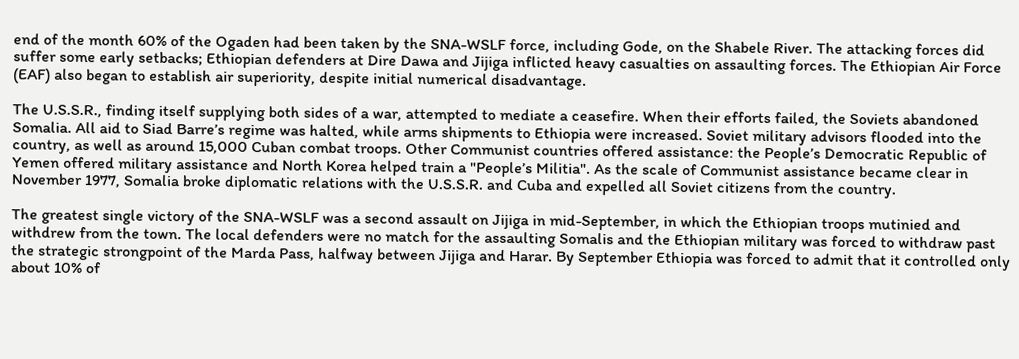end of the month 60% of the Ogaden had been taken by the SNA-WSLF force, including Gode, on the Shabele River. The attacking forces did suffer some early setbacks; Ethiopian defenders at Dire Dawa and Jijiga inflicted heavy casualties on assaulting forces. The Ethiopian Air Force (EAF) also began to establish air superiority, despite initial numerical disadvantage.

The U.S.S.R., finding itself supplying both sides of a war, attempted to mediate a ceasefire. When their efforts failed, the Soviets abandoned Somalia. All aid to Siad Barre’s regime was halted, while arms shipments to Ethiopia were increased. Soviet military advisors flooded into the country, as well as around 15,000 Cuban combat troops. Other Communist countries offered assistance: the People’s Democratic Republic of Yemen offered military assistance and North Korea helped train a "People’s Militia". As the scale of Communist assistance became clear in November 1977, Somalia broke diplomatic relations with the U.S.S.R. and Cuba and expelled all Soviet citizens from the country.

The greatest single victory of the SNA-WSLF was a second assault on Jijiga in mid-September, in which the Ethiopian troops mutinied and withdrew from the town. The local defenders were no match for the assaulting Somalis and the Ethiopian military was forced to withdraw past the strategic strongpoint of the Marda Pass, halfway between Jijiga and Harar. By September Ethiopia was forced to admit that it controlled only about 10% of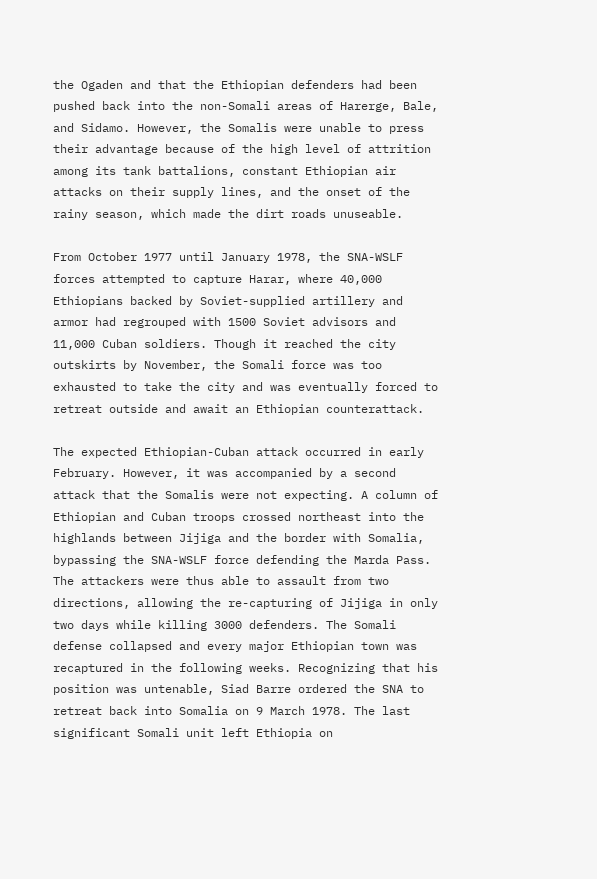the Ogaden and that the Ethiopian defenders had been pushed back into the non-Somali areas of Harerge, Bale, and Sidamo. However, the Somalis were unable to press their advantage because of the high level of attrition among its tank battalions, constant Ethiopian air attacks on their supply lines, and the onset of the rainy season, which made the dirt roads unuseable.

From October 1977 until January 1978, the SNA-WSLF forces attempted to capture Harar, where 40,000 Ethiopians backed by Soviet-supplied artillery and armor had regrouped with 1500 Soviet advisors and 11,000 Cuban soldiers. Though it reached the city outskirts by November, the Somali force was too exhausted to take the city and was eventually forced to retreat outside and await an Ethiopian counterattack.

The expected Ethiopian-Cuban attack occurred in early February. However, it was accompanied by a second attack that the Somalis were not expecting. A column of Ethiopian and Cuban troops crossed northeast into the highlands between Jijiga and the border with Somalia, bypassing the SNA-WSLF force defending the Marda Pass. The attackers were thus able to assault from two directions, allowing the re-capturing of Jijiga in only two days while killing 3000 defenders. The Somali defense collapsed and every major Ethiopian town was recaptured in the following weeks. Recognizing that his position was untenable, Siad Barre ordered the SNA to retreat back into Somalia on 9 March 1978. The last significant Somali unit left Ethiopia on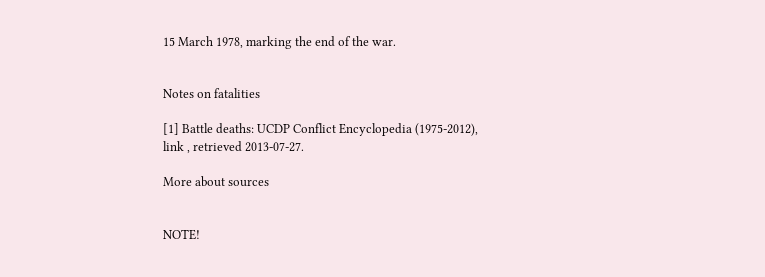15 March 1978, marking the end of the war.


Notes on fatalities

[1] Battle deaths: UCDP Conflict Encyclopedia (1975-2012), link , retrieved 2013-07-27.

More about sources


NOTE!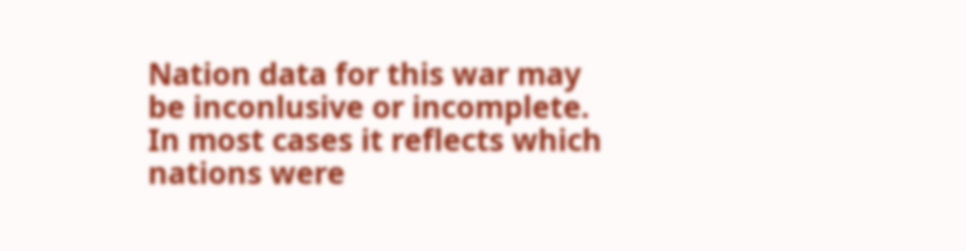Nation data for this war may be inconlusive or incomplete. In most cases it reflects which nations were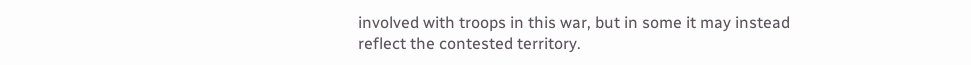involved with troops in this war, but in some it may instead reflect the contested territory.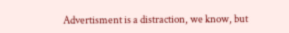Advertisment is a distraction, we know, but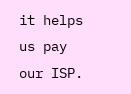it helps us pay our ISP.